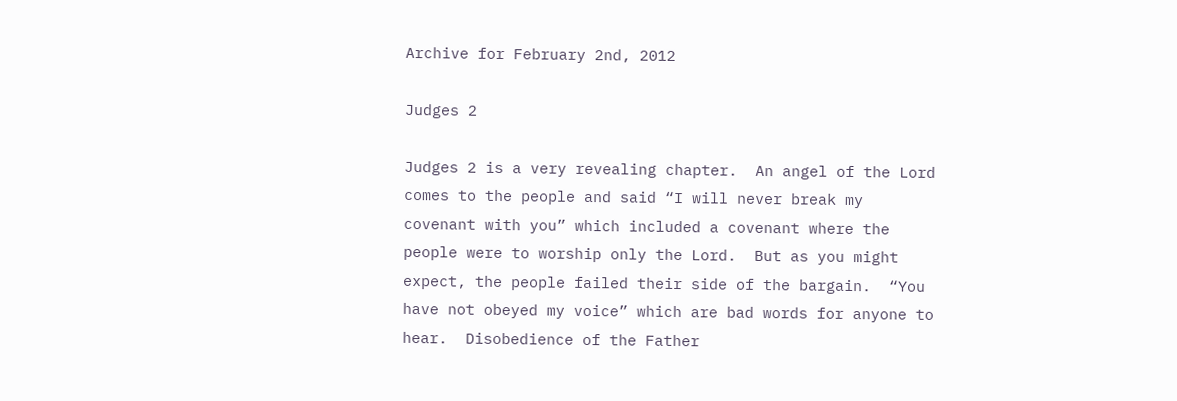Archive for February 2nd, 2012

Judges 2

Judges 2 is a very revealing chapter.  An angel of the Lord comes to the people and said “I will never break my covenant with you” which included a covenant where the people were to worship only the Lord.  But as you might expect, the people failed their side of the bargain.  “You have not obeyed my voice” which are bad words for anyone to hear.  Disobedience of the Father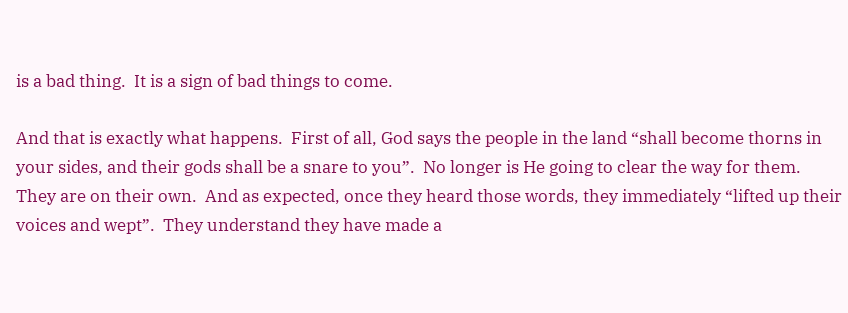is a bad thing.  It is a sign of bad things to come.

And that is exactly what happens.  First of all, God says the people in the land “shall become thorns in your sides, and their gods shall be a snare to you”.  No longer is He going to clear the way for them.  They are on their own.  And as expected, once they heard those words, they immediately “lifted up their voices and wept”.  They understand they have made a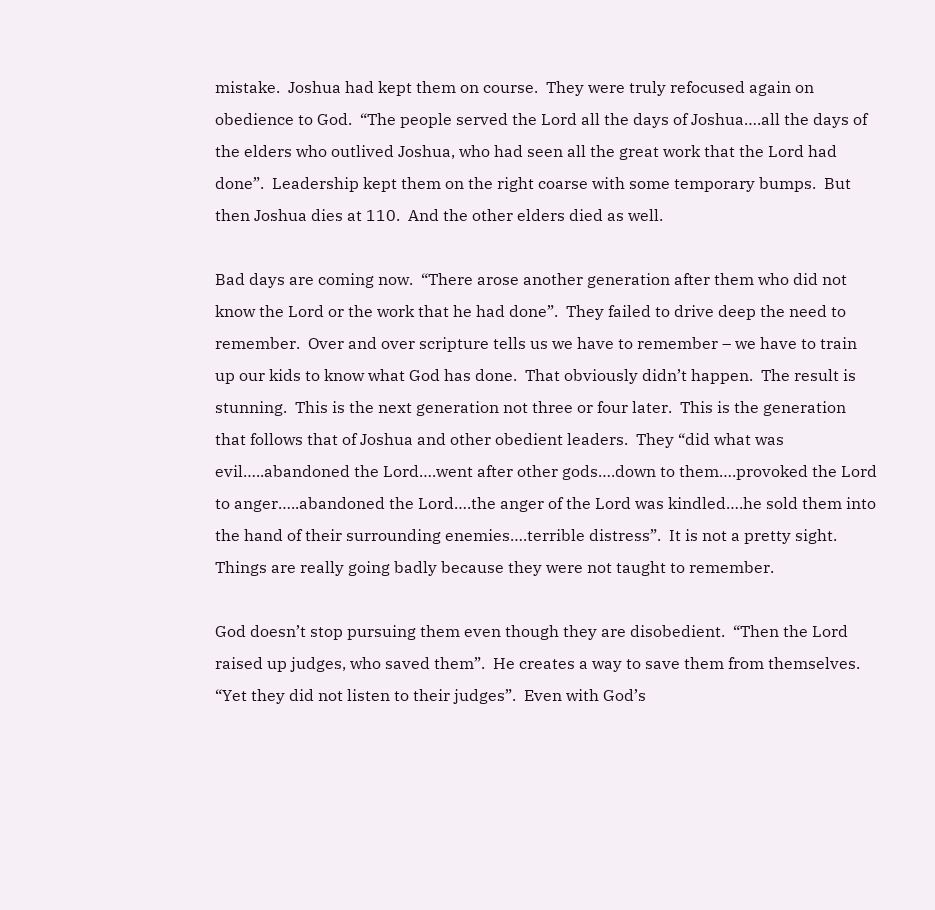mistake.  Joshua had kept them on course.  They were truly refocused again on obedience to God.  “The people served the Lord all the days of Joshua….all the days of the elders who outlived Joshua, who had seen all the great work that the Lord had done”.  Leadership kept them on the right coarse with some temporary bumps.  But then Joshua dies at 110.  And the other elders died as well.

Bad days are coming now.  “There arose another generation after them who did not know the Lord or the work that he had done”.  They failed to drive deep the need to remember.  Over and over scripture tells us we have to remember – we have to train up our kids to know what God has done.  That obviously didn’t happen.  The result is stunning.  This is the next generation not three or four later.  This is the generation that follows that of Joshua and other obedient leaders.  They “did what was evil…..abandoned the Lord….went after other gods….down to them….provoked the Lord to anger…..abandoned the Lord….the anger of the Lord was kindled….he sold them into the hand of their surrounding enemies….terrible distress”.  It is not a pretty sight.  Things are really going badly because they were not taught to remember.

God doesn’t stop pursuing them even though they are disobedient.  “Then the Lord raised up judges, who saved them”.  He creates a way to save them from themselves.  “Yet they did not listen to their judges”.  Even with God’s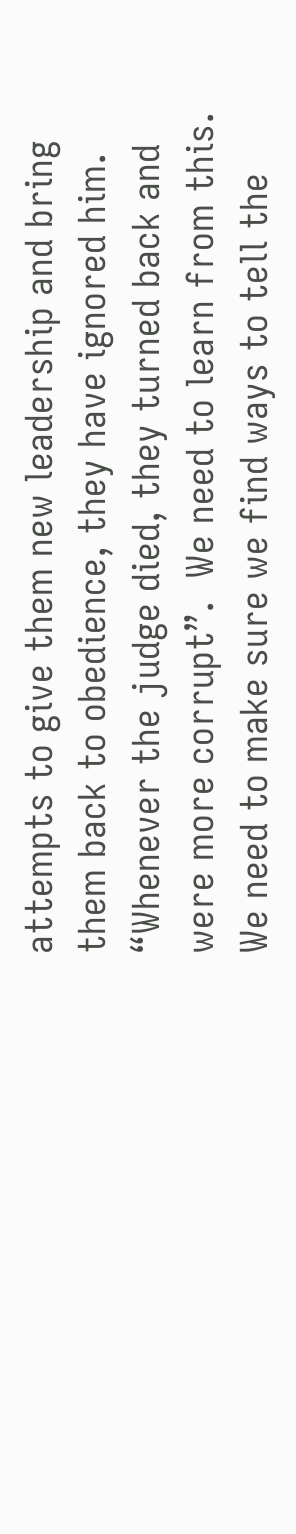attempts to give them new leadership and bring them back to obedience, they have ignored him.  “Whenever the judge died, they turned back and were more corrupt”.  We need to learn from this.  We need to make sure we find ways to tell the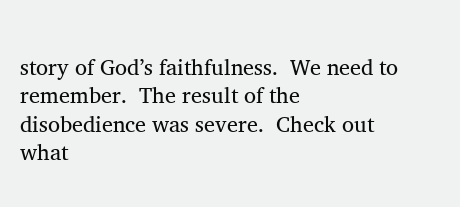story of God’s faithfulness.  We need to remember.  The result of the disobedience was severe.  Check out what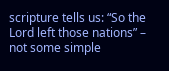scripture tells us: “So the Lord left those nations” – not some simple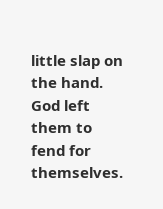little slap on the hand.  God left them to fend for themselves.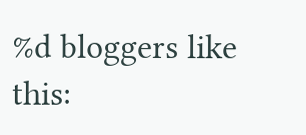%d bloggers like this: